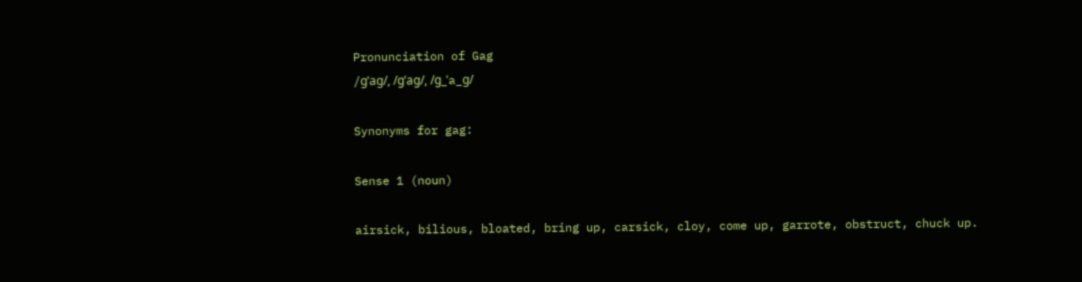Pronunciation of Gag
/ɡˈaɡ/, /ɡˈaɡ/, /ɡ_ˈa_ɡ/

Synonyms for gag:

Sense 1 (noun)

airsick, bilious, bloated, bring up, carsick, cloy, come up, garrote, obstruct, chuck up.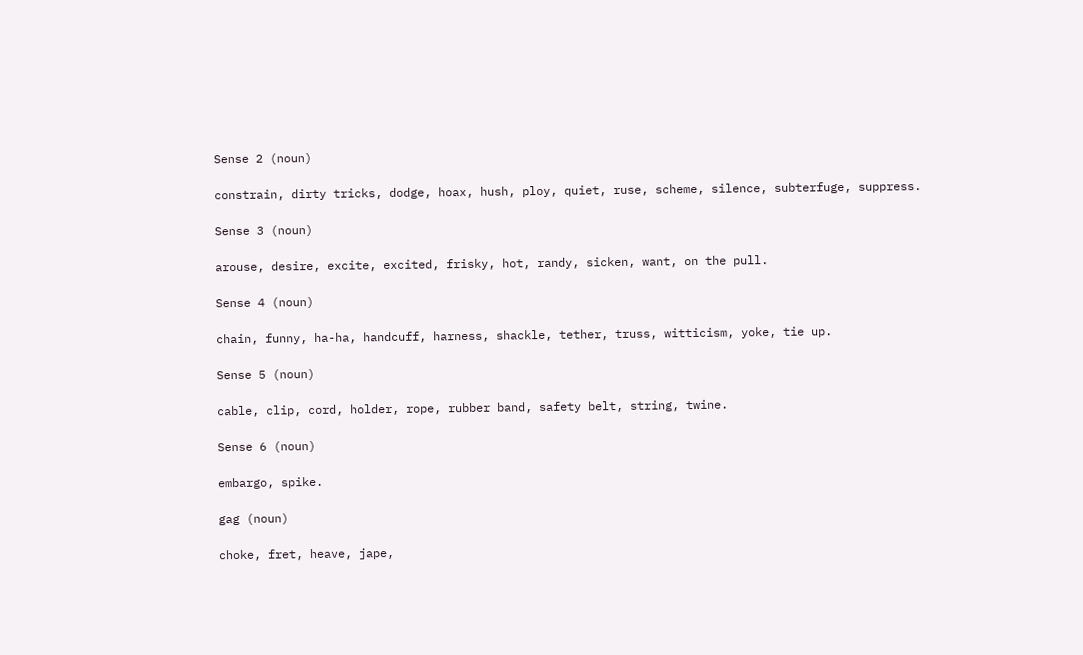Sense 2 (noun)

constrain, dirty tricks, dodge, hoax, hush, ploy, quiet, ruse, scheme, silence, subterfuge, suppress.

Sense 3 (noun)

arouse, desire, excite, excited, frisky, hot, randy, sicken, want, on the pull.

Sense 4 (noun)

chain, funny, ha-ha, handcuff, harness, shackle, tether, truss, witticism, yoke, tie up.

Sense 5 (noun)

cable, clip, cord, holder, rope, rubber band, safety belt, string, twine.

Sense 6 (noun)

embargo, spike.

gag (noun)

choke, fret, heave, jape,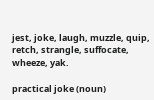jest, joke, laugh, muzzle, quip, retch, strangle, suffocate, wheeze, yak.

practical joke (noun)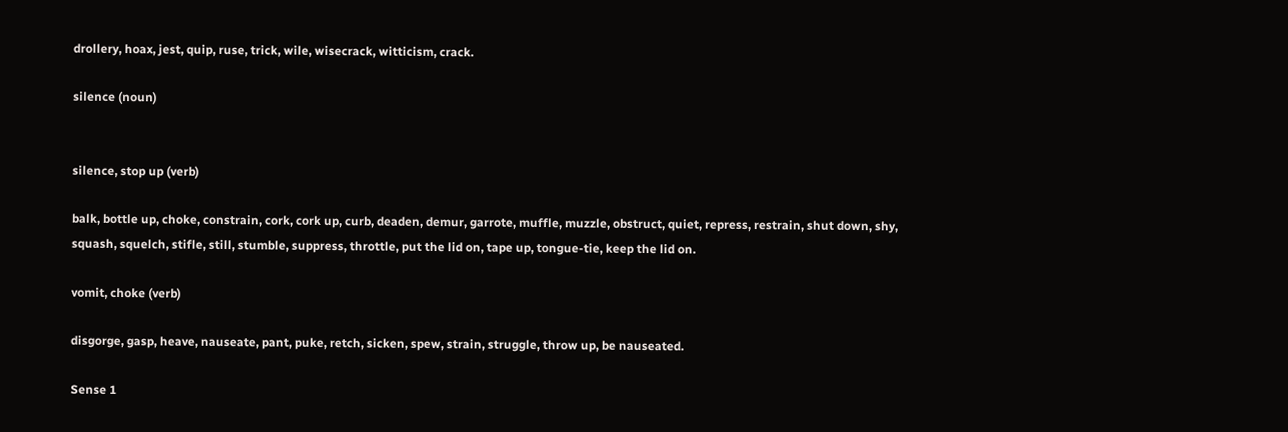drollery, hoax, jest, quip, ruse, trick, wile, wisecrack, witticism, crack.

silence (noun)


silence, stop up (verb)

balk, bottle up, choke, constrain, cork, cork up, curb, deaden, demur, garrote, muffle, muzzle, obstruct, quiet, repress, restrain, shut down, shy, squash, squelch, stifle, still, stumble, suppress, throttle, put the lid on, tape up, tongue-tie, keep the lid on.

vomit, choke (verb)

disgorge, gasp, heave, nauseate, pant, puke, retch, sicken, spew, strain, struggle, throw up, be nauseated.

Sense 1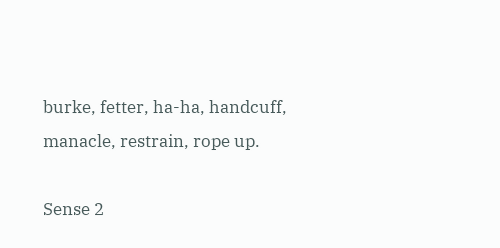burke, fetter, ha-ha, handcuff, manacle, restrain, rope up.

Sense 2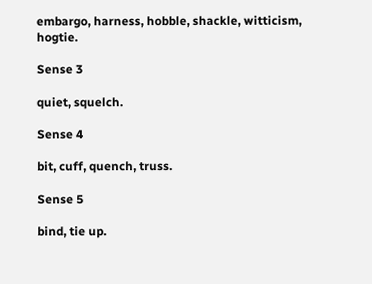embargo, harness, hobble, shackle, witticism, hogtie.

Sense 3

quiet, squelch.

Sense 4

bit, cuff, quench, truss.

Sense 5

bind, tie up.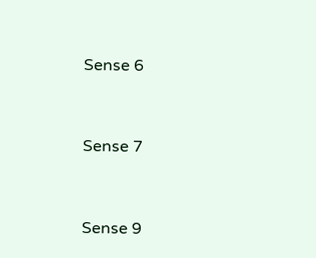Sense 6


Sense 7


Sense 9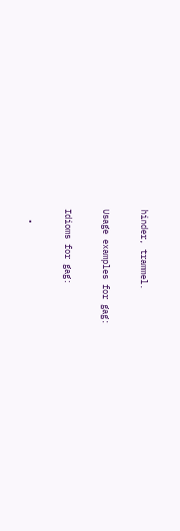hinder, trammel.

Usage examples for gag:

Idioms for gag:

  •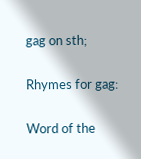gag on sth;

Rhymes for gag:

Word of the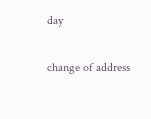day

change of address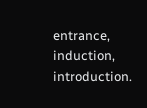entrance, induction, introduction.